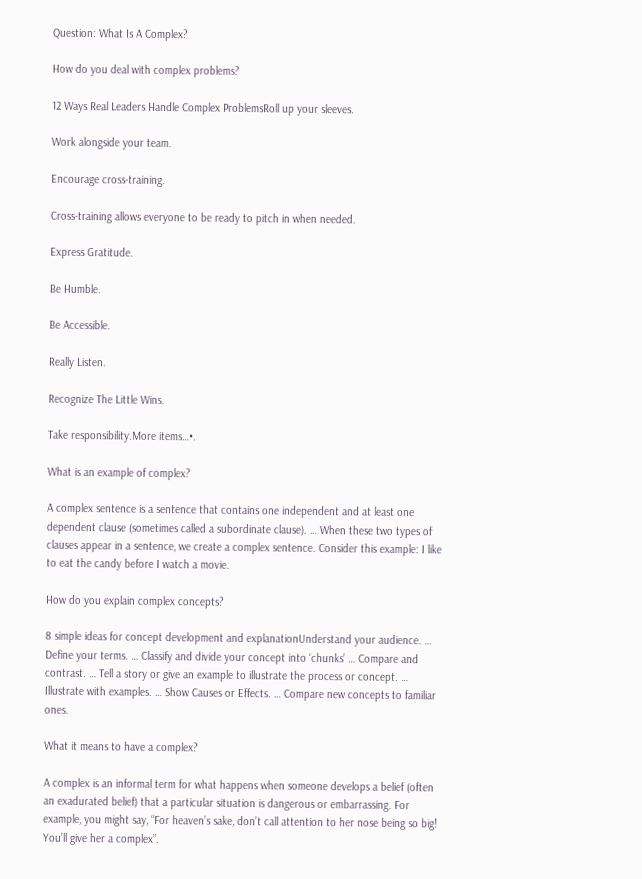Question: What Is A Complex?

How do you deal with complex problems?

12 Ways Real Leaders Handle Complex ProblemsRoll up your sleeves.

Work alongside your team.

Encourage cross-training.

Cross-training allows everyone to be ready to pitch in when needed.

Express Gratitude.

Be Humble.

Be Accessible.

Really Listen.

Recognize The Little Wins.

Take responsibility.More items…•.

What is an example of complex?

A complex sentence is a sentence that contains one independent and at least one dependent clause (sometimes called a subordinate clause). … When these two types of clauses appear in a sentence, we create a complex sentence. Consider this example: I like to eat the candy before I watch a movie.

How do you explain complex concepts?

8 simple ideas for concept development and explanationUnderstand your audience. … Define your terms. … Classify and divide your concept into ‘chunks’ … Compare and contrast. … Tell a story or give an example to illustrate the process or concept. … Illustrate with examples. … Show Causes or Effects. … Compare new concepts to familiar ones.

What it means to have a complex?

A complex is an informal term for what happens when someone develops a belief (often an exadurated belief) that a particular situation is dangerous or embarrassing. For example, you might say, “For heaven’s sake, don’t call attention to her nose being so big! You’ll give her a complex”.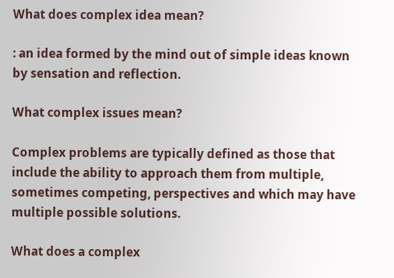What does complex idea mean?

: an idea formed by the mind out of simple ideas known by sensation and reflection.

What complex issues mean?

Complex problems are typically defined as those that include the ability to approach them from multiple, sometimes competing, perspectives and which may have multiple possible solutions.

What does a complex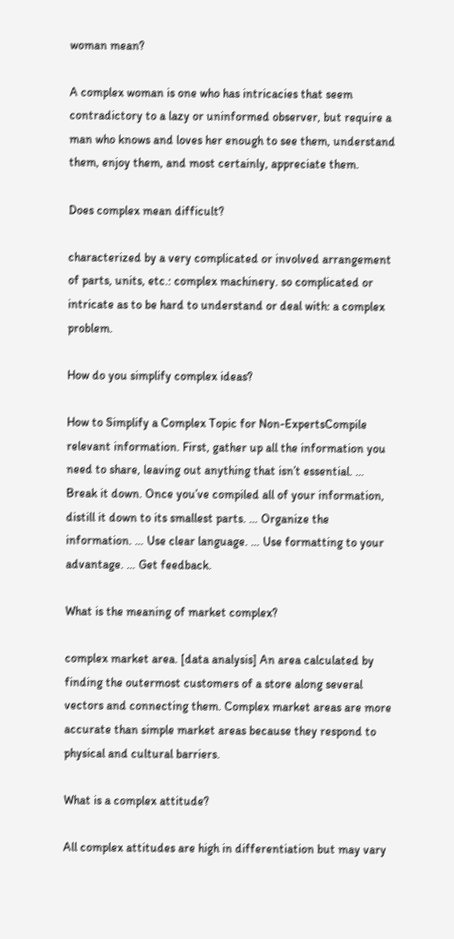woman mean?

A complex woman is one who has intricacies that seem contradictory to a lazy or uninformed observer, but require a man who knows and loves her enough to see them, understand them, enjoy them, and most certainly, appreciate them.

Does complex mean difficult?

characterized by a very complicated or involved arrangement of parts, units, etc.: complex machinery. so complicated or intricate as to be hard to understand or deal with: a complex problem.

How do you simplify complex ideas?

How to Simplify a Complex Topic for Non-ExpertsCompile relevant information. First, gather up all the information you need to share, leaving out anything that isn’t essential. … Break it down. Once you’ve compiled all of your information, distill it down to its smallest parts. … Organize the information. … Use clear language. … Use formatting to your advantage. … Get feedback.

What is the meaning of market complex?

complex market area. [data analysis] An area calculated by finding the outermost customers of a store along several vectors and connecting them. Complex market areas are more accurate than simple market areas because they respond to physical and cultural barriers.

What is a complex attitude?

All complex attitudes are high in differentiation but may vary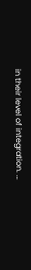in their level of integration. …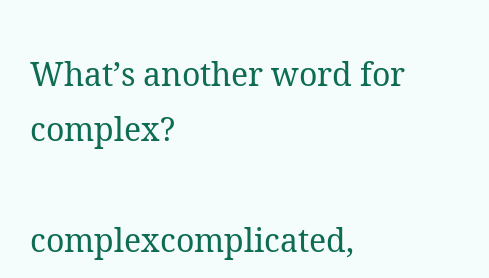What’s another word for complex?

complexcomplicated,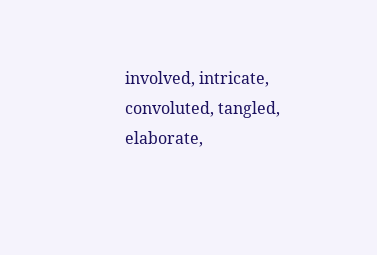involved, intricate, convoluted, tangled, elaborate,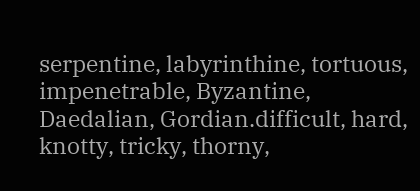serpentine, labyrinthine, tortuous, impenetrable, Byzantine, Daedalian, Gordian.difficult, hard, knotty, tricky, thorny,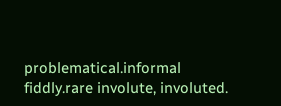problematical.informal fiddly.rare involute, involuted.